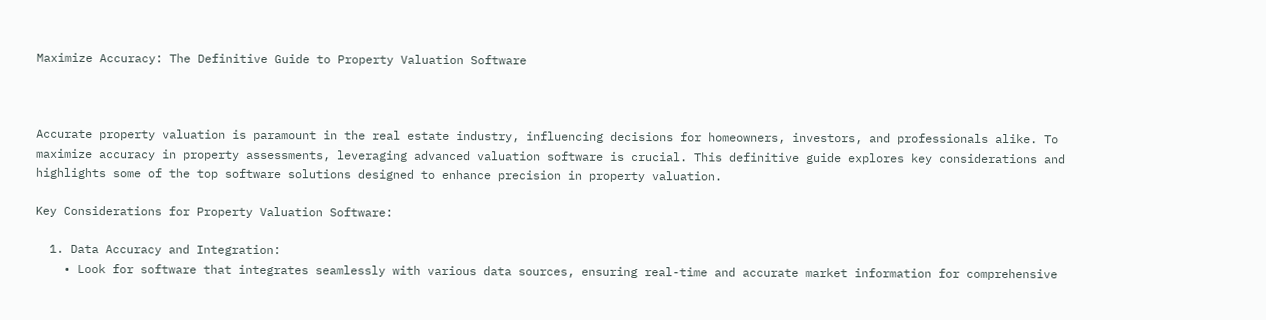Maximize Accuracy: The Definitive Guide to Property Valuation Software



Accurate property valuation is paramount in the real estate industry, influencing decisions for homeowners, investors, and professionals alike. To maximize accuracy in property assessments, leveraging advanced valuation software is crucial. This definitive guide explores key considerations and highlights some of the top software solutions designed to enhance precision in property valuation.

Key Considerations for Property Valuation Software:

  1. Data Accuracy and Integration:
    • Look for software that integrates seamlessly with various data sources, ensuring real-time and accurate market information for comprehensive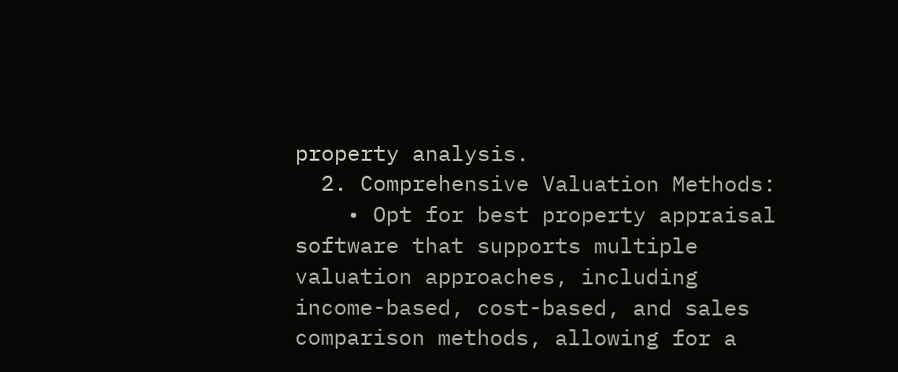property analysis.
  2. Comprehensive Valuation Methods:
    • Opt for best property appraisal software that supports multiple valuation approaches, including income-based, cost-based, and sales comparison methods, allowing for a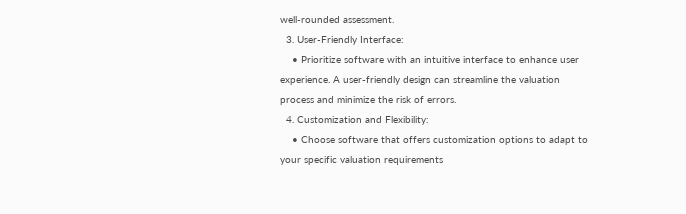well-rounded assessment.
  3. User-Friendly Interface:
    • Prioritize software with an intuitive interface to enhance user experience. A user-friendly design can streamline the valuation process and minimize the risk of errors.
  4. Customization and Flexibility:
    • Choose software that offers customization options to adapt to your specific valuation requirements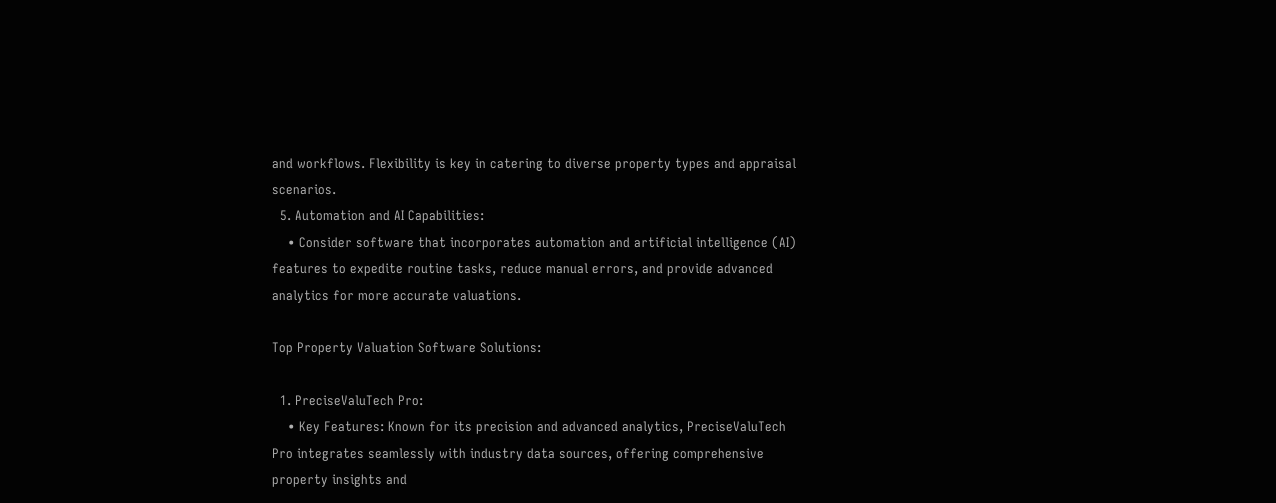and workflows. Flexibility is key in catering to diverse property types and appraisal scenarios.
  5. Automation and AI Capabilities:
    • Consider software that incorporates automation and artificial intelligence (AI) features to expedite routine tasks, reduce manual errors, and provide advanced analytics for more accurate valuations.

Top Property Valuation Software Solutions:

  1. PreciseValuTech Pro:
    • Key Features: Known for its precision and advanced analytics, PreciseValuTech Pro integrates seamlessly with industry data sources, offering comprehensive property insights and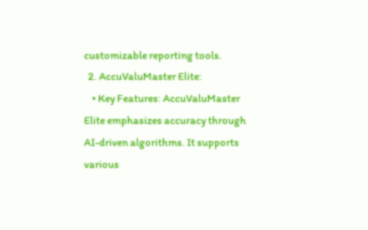customizable reporting tools.
  2. AccuValuMaster Elite:
    • Key Features: AccuValuMaster Elite emphasizes accuracy through AI-driven algorithms. It supports various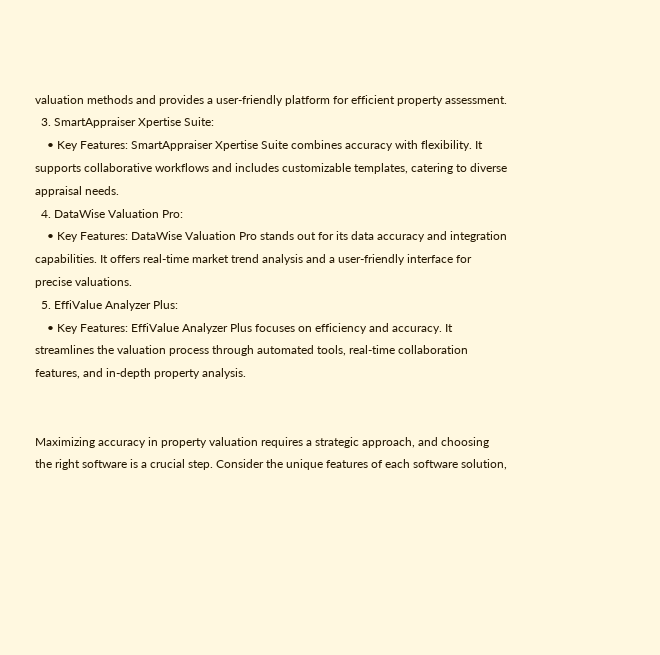valuation methods and provides a user-friendly platform for efficient property assessment.
  3. SmartAppraiser Xpertise Suite:
    • Key Features: SmartAppraiser Xpertise Suite combines accuracy with flexibility. It supports collaborative workflows and includes customizable templates, catering to diverse appraisal needs.
  4. DataWise Valuation Pro:
    • Key Features: DataWise Valuation Pro stands out for its data accuracy and integration capabilities. It offers real-time market trend analysis and a user-friendly interface for precise valuations.
  5. EffiValue Analyzer Plus:
    • Key Features: EffiValue Analyzer Plus focuses on efficiency and accuracy. It streamlines the valuation process through automated tools, real-time collaboration features, and in-depth property analysis.


Maximizing accuracy in property valuation requires a strategic approach, and choosing the right software is a crucial step. Consider the unique features of each software solution,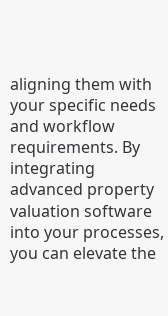aligning them with your specific needs and workflow requirements. By integrating advanced property valuation software into your processes, you can elevate the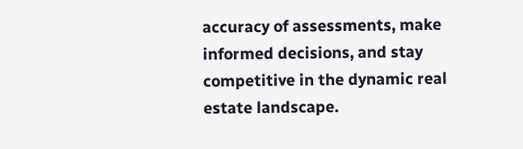accuracy of assessments, make informed decisions, and stay competitive in the dynamic real estate landscape.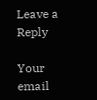Leave a Reply

Your email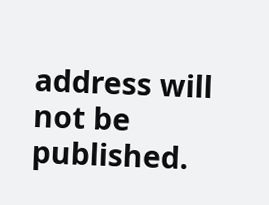address will not be published.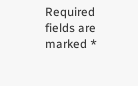Required fields are marked *